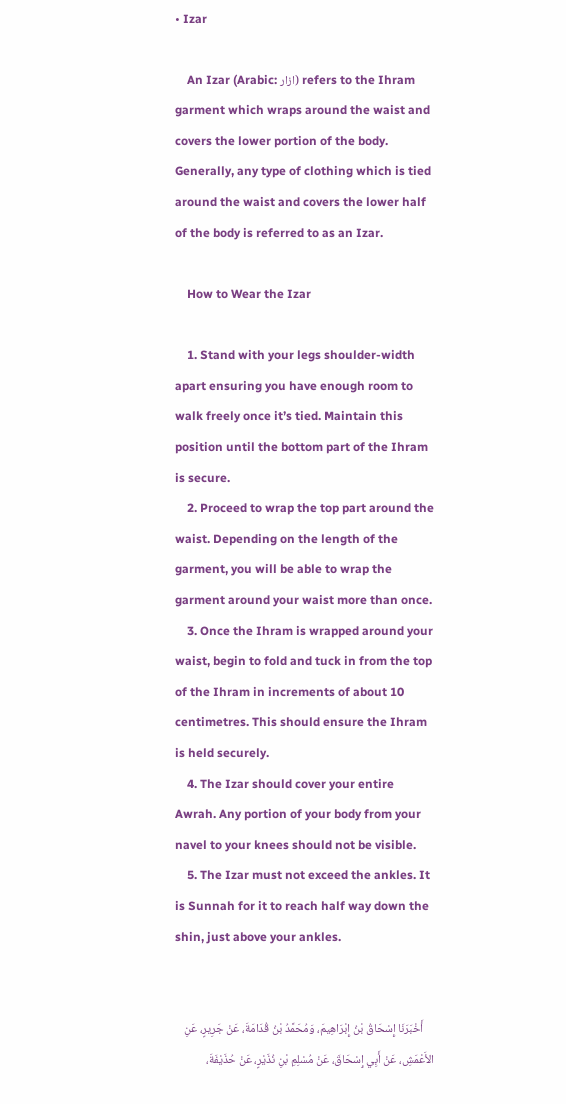• Izar

    An Izar (Arabic: ازار) refers to the Ihram garment which wraps around the waist and covers the lower portion of the body. Generally, any type of clothing which is tied around the waist and covers the lower half of the body is referred to as an Izar.

    How to Wear the Izar

    1. Stand with your legs shoulder-width apart ensuring you have enough room to walk freely once it’s tied. Maintain this position until the bottom part of the Ihram is secure.
    2. Proceed to wrap the top part around the waist. Depending on the length of the garment, you will be able to wrap the garment around your waist more than once.
    3. Once the Ihram is wrapped around your waist, begin to fold and tuck in from the top of the Ihram in increments of about 10 centimetres. This should ensure the Ihram is held securely.
    4. The Izar should cover your entire Awrah. Any portion of your body from your navel to your knees should not be visible.
    5. The Izar must not exceed the ankles. It is Sunnah for it to reach half way down the shin, just above your ankles.


    أَخْبَرَنَا إِسْحَاقُ بْنُ إِبْرَاهِيمَ، وَمُحَمَّدُ بْنُ قُدَامَةَ، عَنْ جَرِيرٍ، عَنِ الأَعْمَشِ، عَنْ أَبِي إِسْحَاقَ، عَنْ مُسْلِمِ بْنِ نُذَيْرٍ، عَنْ حُذَيْفَةَ،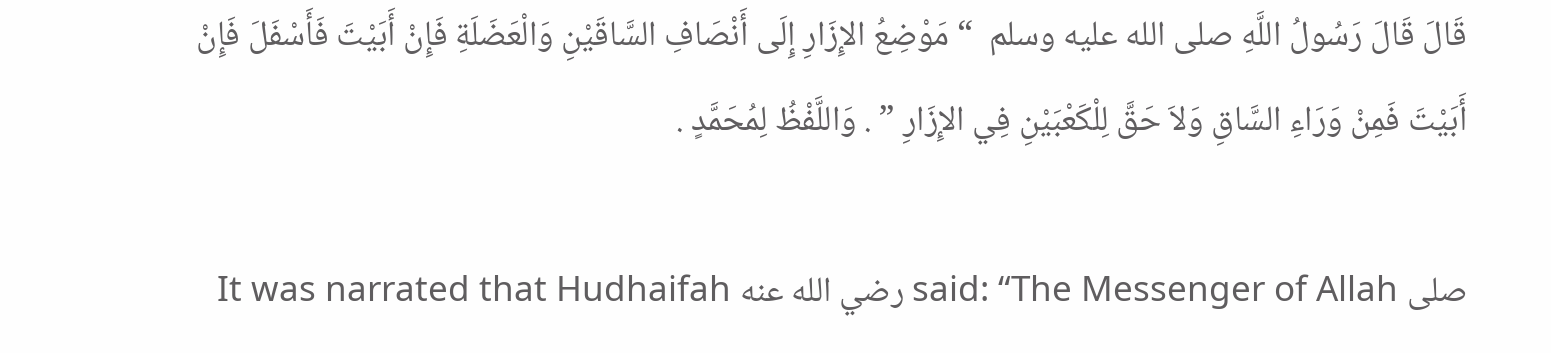قَالَ قَالَ رَسُولُ اللَّهِ صلى الله عليه وسلم  “ مَوْضِعُ الإِزَارِ إِلَى أَنْصَافِ السَّاقَيْنِ وَالْعَضَلَةِ فَإِنْ أَبَيْتَ فَأَسْفَلَ فَإِنْ أَبَيْتَ فَمِنْ وَرَاءِ السَّاقِ وَلاَ حَقَّ لِلْكَعْبَيْنِ فِي الإِزَارِ ” . وَاللَّفْظُ لِمُحَمَّدٍ .

    It was narrated that Hudhaifah رضي الله عنه said: “The Messenger of Allah صلى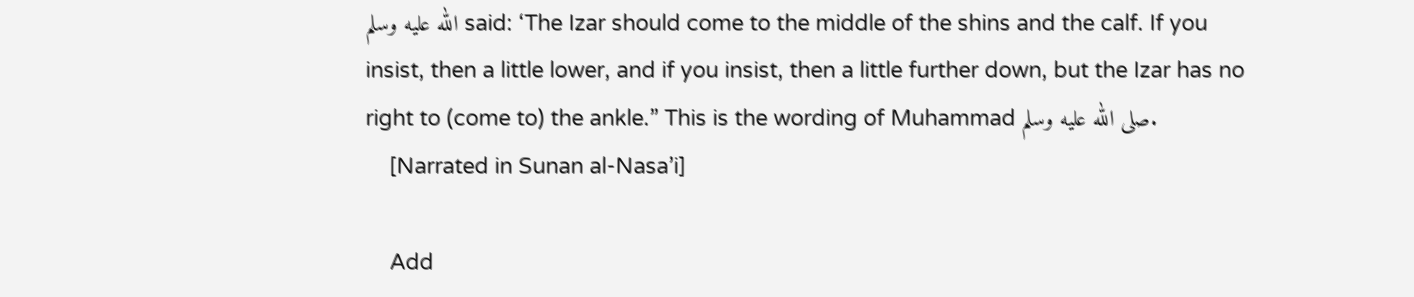الله عليه وسلم said: ‘The Izar should come to the middle of the shins and the calf. If you insist, then a little lower, and if you insist, then a little further down, but the Izar has no right to (come to) the ankle.” This is the wording of Muhammad صلى الله عليه وسلم.
    [Narrated in Sunan al-Nasa’i]

    Add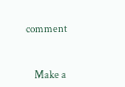comment


    Make a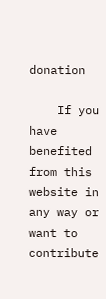donation

    If you have benefited from this website in any way or want to contribute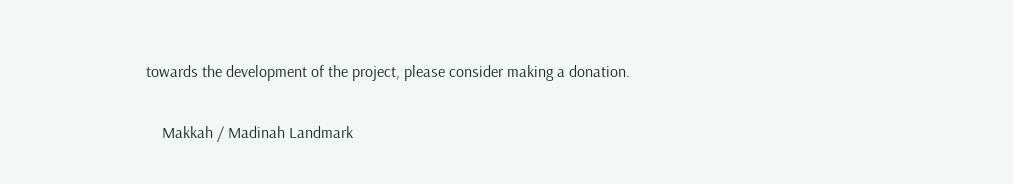towards the development of the project, please consider making a donation.

    Makkah / Madinah Landmark